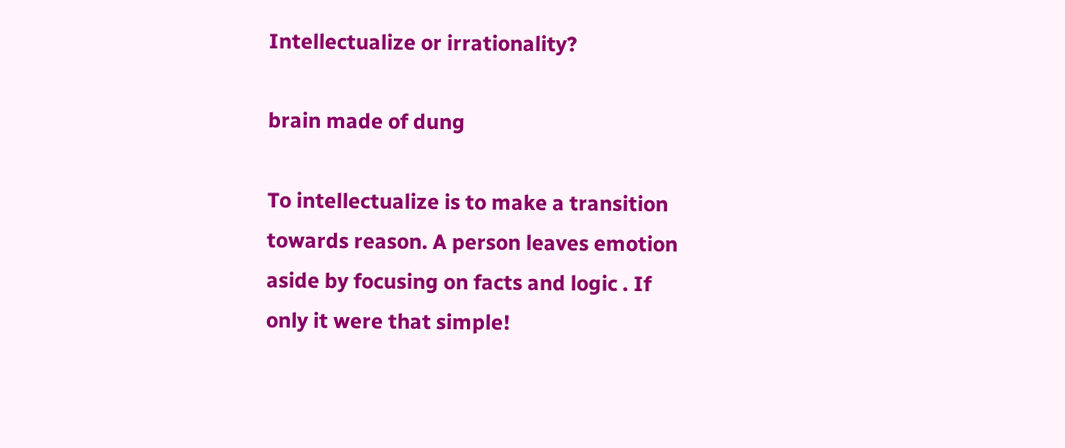Intellectualize or irrationality?

brain made of dung

To intellectualize is to make a transition towards reason. A person leaves emotion aside by focusing on facts and logic . If only it were that simple!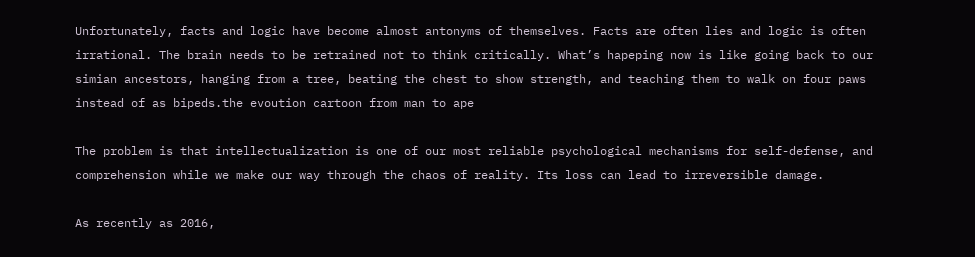Unfortunately, facts and logic have become almost antonyms of themselves. Facts are often lies and logic is often irrational. The brain needs to be retrained not to think critically. What’s hapeping now is like going back to our simian ancestors, hanging from a tree, beating the chest to show strength, and teaching them to walk on four paws instead of as bipeds.the evoution cartoon from man to ape

The problem is that intellectualization is one of our most reliable psychological mechanisms for self-defense, and comprehension while we make our way through the chaos of reality. Its loss can lead to irreversible damage.

As recently as 2016,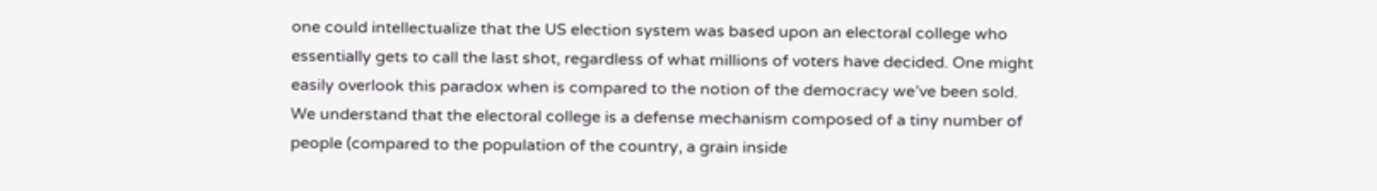one could intellectualize that the US election system was based upon an electoral college who essentially gets to call the last shot, regardless of what millions of voters have decided. One might easily overlook this paradox when is compared to the notion of the democracy we’ve been sold. We understand that the electoral college is a defense mechanism composed of a tiny number of people (compared to the population of the country, a grain inside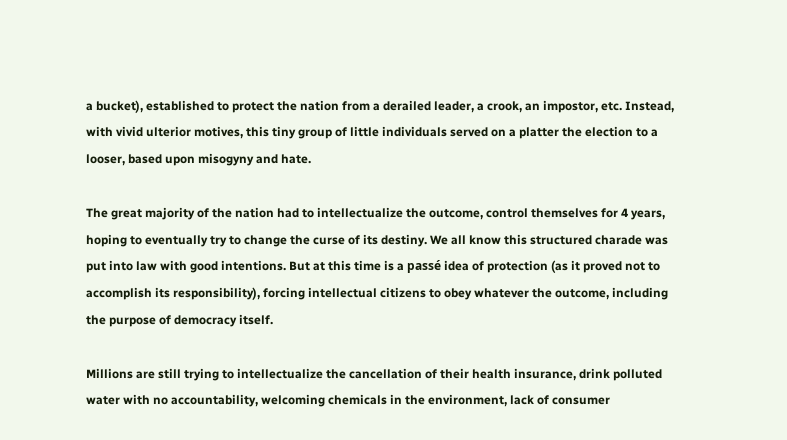a bucket), established to protect the nation from a derailed leader, a crook, an impostor, etc. Instead, with vivid ulterior motives, this tiny group of little individuals served on a platter the election to a looser, based upon misogyny and hate.

The great majority of the nation had to intellectualize the outcome, control themselves for 4 years, hoping to eventually try to change the curse of its destiny. We all know this structured charade was put into law with good intentions. But at this time is a passé idea of protection (as it proved not to accomplish its responsibility), forcing intellectual citizens to obey whatever the outcome, including the purpose of democracy itself.

Millions are still trying to intellectualize the cancellation of their health insurance, drink polluted water with no accountability, welcoming chemicals in the environment, lack of consumer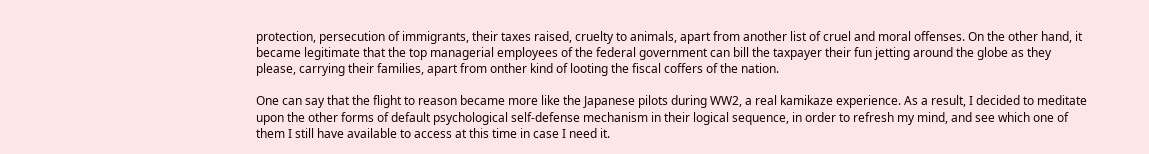protection, persecution of immigrants, their taxes raised, cruelty to animals, apart from another list of cruel and moral offenses. On the other hand, it became legitimate that the top managerial employees of the federal government can bill the taxpayer their fun jetting around the globe as they please, carrying their families, apart from onther kind of looting the fiscal coffers of the nation.

One can say that the flight to reason became more like the Japanese pilots during WW2, a real kamikaze experience. As a result, I decided to meditate upon the other forms of default psychological self-defense mechanism in their logical sequence, in order to refresh my mind, and see which one of them I still have available to access at this time in case I need it.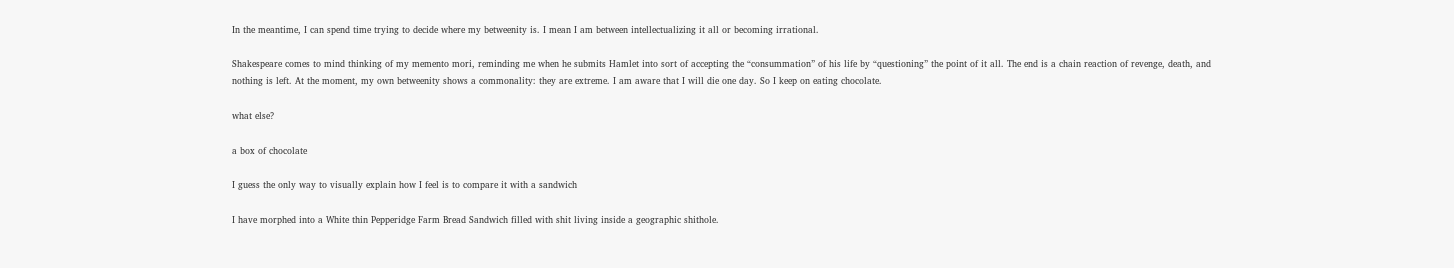In the meantime, I can spend time trying to decide where my betweenity is. I mean I am between intellectualizing it all or becoming irrational.

Shakespeare comes to mind thinking of my memento mori, reminding me when he submits Hamlet into sort of accepting the “consummation” of his life by “questioning” the point of it all. The end is a chain reaction of revenge, death, and nothing is left. At the moment, my own betweenity shows a commonality: they are extreme. I am aware that I will die one day. So I keep on eating chocolate.

what else?

a box of chocolate

I guess the only way to visually explain how I feel is to compare it with a sandwich

I have morphed into a White thin Pepperidge Farm Bread Sandwich filled with shit living inside a geographic shithole.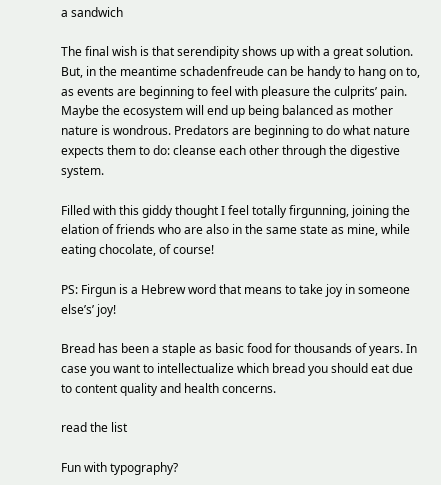a sandwich

The final wish is that serendipity shows up with a great solution. But, in the meantime schadenfreude can be handy to hang on to, as events are beginning to feel with pleasure the culprits’ pain. Maybe the ecosystem will end up being balanced as mother nature is wondrous. Predators are beginning to do what nature expects them to do: cleanse each other through the digestive system.

Filled with this giddy thought I feel totally firgunning, joining the elation of friends who are also in the same state as mine, while eating chocolate, of course!

PS: Firgun is a Hebrew word that means to take joy in someone else’s’ joy!

Bread has been a staple as basic food for thousands of years. In case you want to intellectualize which bread you should eat due to content quality and health concerns.

read the list

Fun with typography?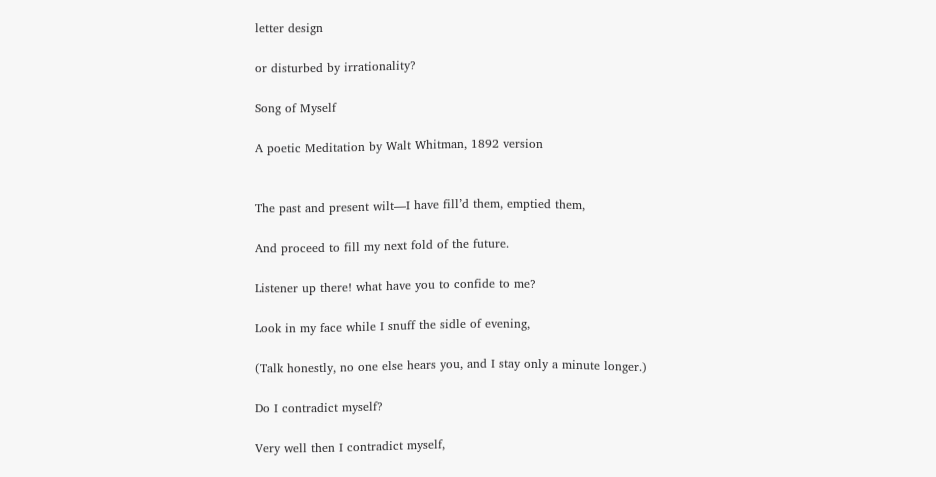letter design

or disturbed by irrationality?

Song of Myself

A poetic Meditation by Walt Whitman, 1892 version


The past and present wilt—I have fill’d them, emptied them,

And proceed to fill my next fold of the future.

Listener up there! what have you to confide to me?

Look in my face while I snuff the sidle of evening,

(Talk honestly, no one else hears you, and I stay only a minute longer.)

Do I contradict myself?

Very well then I contradict myself,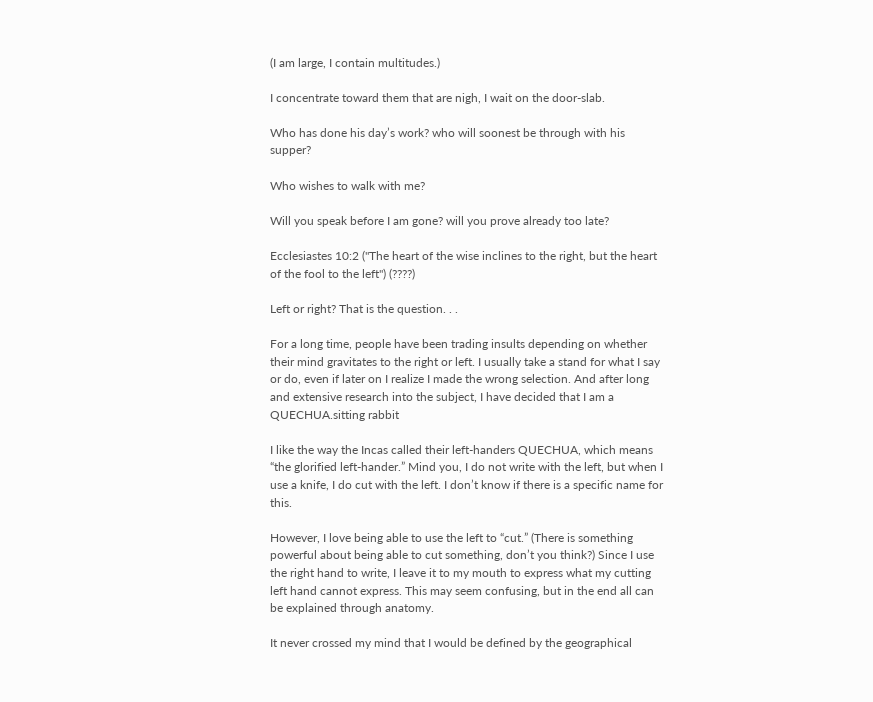(I am large, I contain multitudes.)

I concentrate toward them that are nigh, I wait on the door-slab.

Who has done his day’s work? who will soonest be through with his supper?

Who wishes to walk with me?

Will you speak before I am gone? will you prove already too late?

Ecclesiastes 10:2 ("The heart of the wise inclines to the right, but the heart of the fool to the left") (????)

Left or right? That is the question. . .

For a long time, people have been trading insults depending on whether their mind gravitates to the right or left. I usually take a stand for what I say or do, even if later on I realize I made the wrong selection. And after long and extensive research into the subject, I have decided that I am a QUECHUA.sitting rabbit

I like the way the Incas called their left-handers QUECHUA, which means “the glorified left-hander.” Mind you, I do not write with the left, but when I use a knife, I do cut with the left. I don’t know if there is a specific name for this.

However, I love being able to use the left to “cut.” (There is something powerful about being able to cut something, don’t you think?) Since I use the right hand to write, I leave it to my mouth to express what my cutting left hand cannot express. This may seem confusing, but in the end all can be explained through anatomy.

It never crossed my mind that I would be defined by the geographical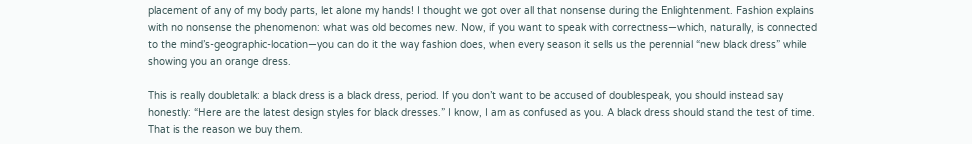placement of any of my body parts, let alone my hands! I thought we got over all that nonsense during the Enlightenment. Fashion explains with no nonsense the phenomenon: what was old becomes new. Now, if you want to speak with correctness—which, naturally, is connected to the mind’s-geographic-location—you can do it the way fashion does, when every season it sells us the perennial “new black dress” while showing you an orange dress.

This is really doubletalk: a black dress is a black dress, period. If you don’t want to be accused of doublespeak, you should instead say honestly: “Here are the latest design styles for black dresses.” I know, I am as confused as you. A black dress should stand the test of time. That is the reason we buy them.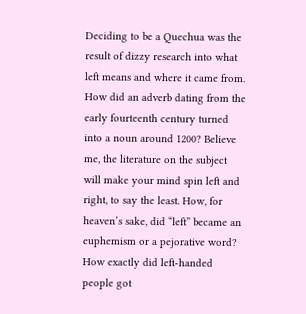Deciding to be a Quechua was the result of dizzy research into what left means and where it came from. How did an adverb dating from the early fourteenth century turned into a noun around 1200? Believe me, the literature on the subject will make your mind spin left and right, to say the least. How, for heaven’s sake, did “left” became an euphemism or a pejorative word? How exactly did left-handed people got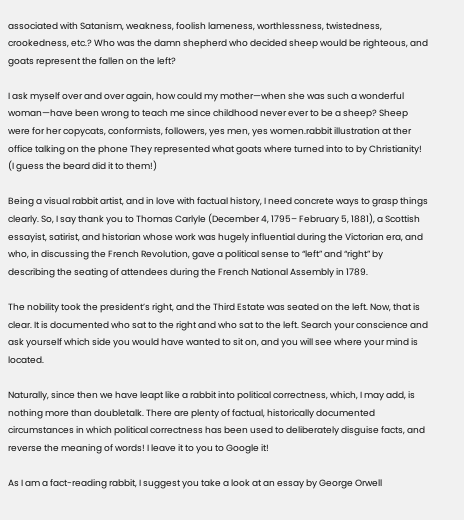associated with Satanism, weakness, foolish lameness, worthlessness, twistedness, crookedness, etc.? Who was the damn shepherd who decided sheep would be righteous, and goats represent the fallen on the left?

I ask myself over and over again, how could my mother—when she was such a wonderful woman—have been wrong to teach me since childhood never ever to be a sheep? Sheep were for her copycats, conformists, followers, yes men, yes women.rabbit illustration at ther office talking on the phone They represented what goats where turned into to by Christianity! (I guess the beard did it to them!)

Being a visual rabbit artist, and in love with factual history, I need concrete ways to grasp things clearly. So, I say thank you to Thomas Carlyle (December 4, 1795– February 5, 1881), a Scottish essayist, satirist, and historian whose work was hugely influential during the Victorian era, and who, in discussing the French Revolution, gave a political sense to “left” and “right” by describing the seating of attendees during the French National Assembly in 1789.

The nobility took the president’s right, and the Third Estate was seated on the left. Now, that is clear. It is documented who sat to the right and who sat to the left. Search your conscience and ask yourself which side you would have wanted to sit on, and you will see where your mind is located.

Naturally, since then we have leapt like a rabbit into political correctness, which, I may add, is nothing more than doubletalk. There are plenty of factual, historically documented circumstances in which political correctness has been used to deliberately disguise facts, and reverse the meaning of words! I leave it to you to Google it!

As I am a fact-reading rabbit, I suggest you take a look at an essay by George Orwell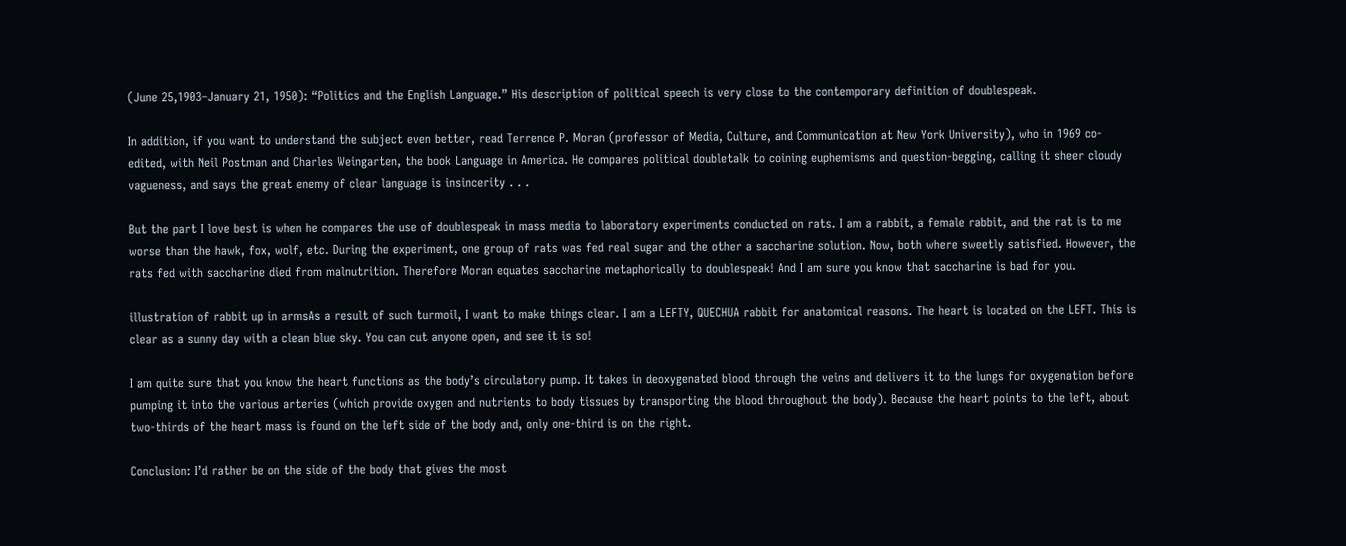(June 25,1903–January 21, 1950): “Politics and the English Language.” His description of political speech is very close to the contemporary definition of doublespeak.

In addition, if you want to understand the subject even better, read Terrence P. Moran (professor of Media, Culture, and Communication at New York University), who in 1969 co-edited, with Neil Postman and Charles Weingarten, the book Language in America. He compares political doubletalk to coining euphemisms and question-begging, calling it sheer cloudy vagueness, and says the great enemy of clear language is insincerity . . .

But the part I love best is when he compares the use of doublespeak in mass media to laboratory experiments conducted on rats. I am a rabbit, a female rabbit, and the rat is to me worse than the hawk, fox, wolf, etc. During the experiment, one group of rats was fed real sugar and the other a saccharine solution. Now, both where sweetly satisfied. However, the rats fed with saccharine died from malnutrition. Therefore Moran equates saccharine metaphorically to doublespeak! And I am sure you know that saccharine is bad for you.

illustration of rabbit up in armsAs a result of such turmoil, I want to make things clear. I am a LEFTY, QUECHUA rabbit for anatomical reasons. The heart is located on the LEFT. This is clear as a sunny day with a clean blue sky. You can cut anyone open, and see it is so!

I am quite sure that you know the heart functions as the body’s circulatory pump. It takes in deoxygenated blood through the veins and delivers it to the lungs for oxygenation before pumping it into the various arteries (which provide oxygen and nutrients to body tissues by transporting the blood throughout the body). Because the heart points to the left, about two-thirds of the heart mass is found on the left side of the body and, only one-third is on the right.

Conclusion: I’d rather be on the side of the body that gives the most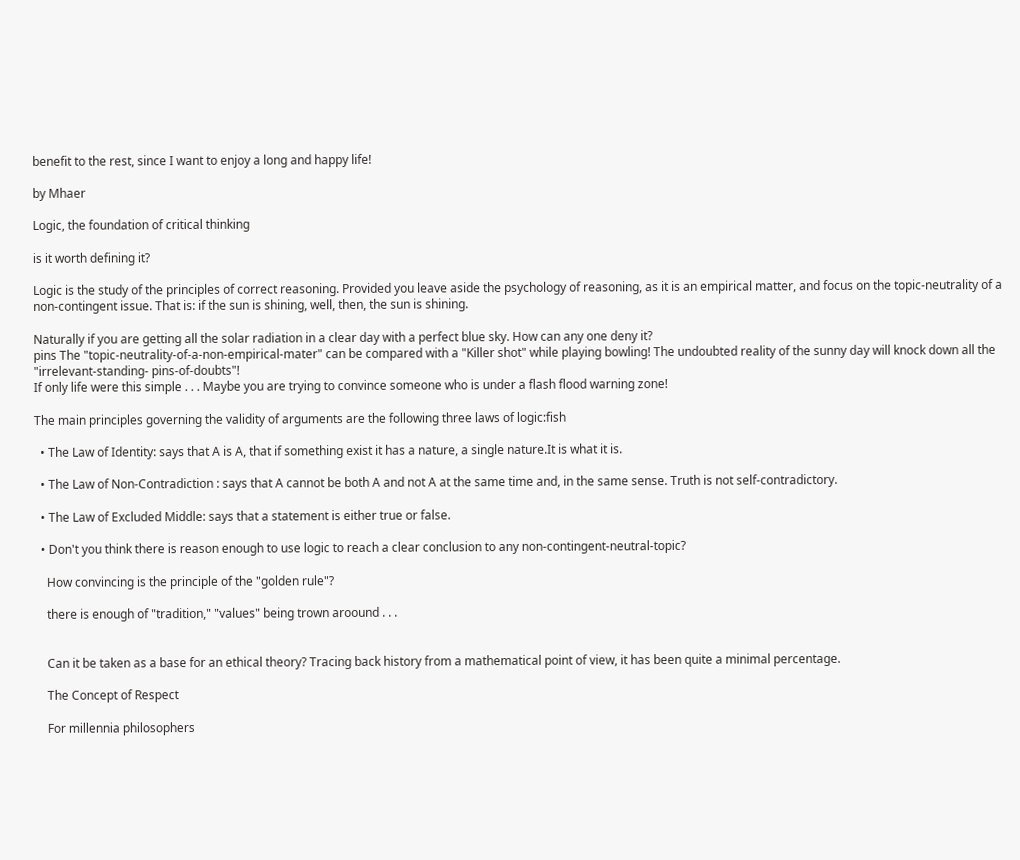benefit to the rest, since I want to enjoy a long and happy life!

by Mhaer

Logic, the foundation of critical thinking

is it worth defining it?

Logic is the study of the principles of correct reasoning. Provided you leave aside the psychology of reasoning, as it is an empirical matter, and focus on the topic-neutrality of a non-contingent issue. That is: if the sun is shining, well, then, the sun is shining.

Naturally if you are getting all the solar radiation in a clear day with a perfect blue sky. How can any one deny it?
pins The "topic-neutrality-of-a-non-empirical-mater" can be compared with a "Killer shot" while playing bowling! The undoubted reality of the sunny day will knock down all the "irrelevant-standing- pins-of-doubts"!
If only life were this simple . . . Maybe you are trying to convince someone who is under a flash flood warning zone!

The main principles governing the validity of arguments are the following three laws of logic:fish

  • The Law of Identity: says that A is A, that if something exist it has a nature, a single nature.It is what it is.

  • The Law of Non-Contradiction : says that A cannot be both A and not A at the same time and, in the same sense. Truth is not self-contradictory.

  • The Law of Excluded Middle: says that a statement is either true or false.

  • Don't you think there is reason enough to use logic to reach a clear conclusion to any non-contingent-neutral-topic?

    How convincing is the principle of the "golden rule"?

    there is enough of "tradition," "values" being trown aroound . . .


    Can it be taken as a base for an ethical theory? Tracing back history from a mathematical point of view, it has been quite a minimal percentage.

    The Concept of Respect

    For millennia philosophers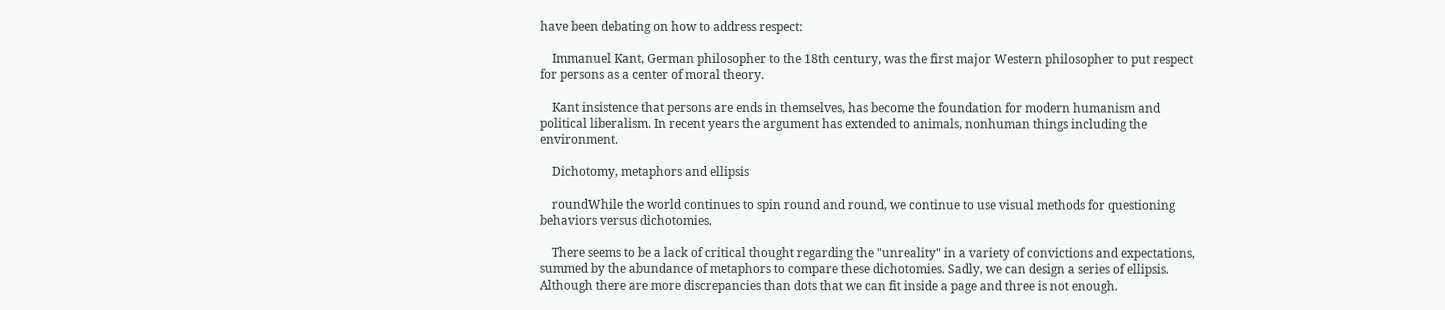have been debating on how to address respect:

    Immanuel Kant, German philosopher to the 18th century, was the first major Western philosopher to put respect for persons as a center of moral theory.

    Kant insistence that persons are ends in themselves, has become the foundation for modern humanism and political liberalism. In recent years the argument has extended to animals, nonhuman things including the environment.

    Dichotomy, metaphors and ellipsis

    roundWhile the world continues to spin round and round, we continue to use visual methods for questioning behaviors versus dichotomies.

    There seems to be a lack of critical thought regarding the "unreality" in a variety of convictions and expectations, summed by the abundance of metaphors to compare these dichotomies. Sadly, we can design a series of ellipsis. Although there are more discrepancies than dots that we can fit inside a page and three is not enough.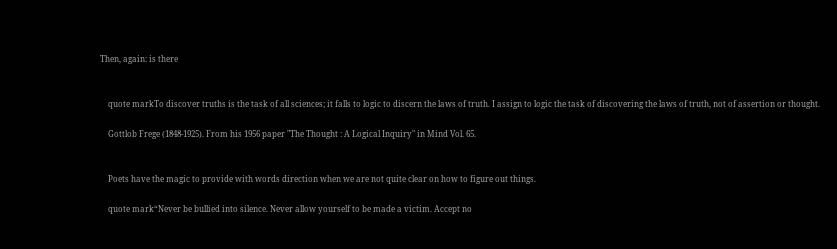Then, again: is there


    quote markTo discover truths is the task of all sciences; it falls to logic to discern the laws of truth. I assign to logic the task of discovering the laws of truth, not of assertion or thought.

    Gottlob Frege (1848-1925). From his 1956 paper "The Thought : A Logical Inquiry" in Mind Vol. 65.


    Poets have the magic to provide with words direction when we are not quite clear on how to figure out things.

    quote mark“Never be bullied into silence. Never allow yourself to be made a victim. Accept no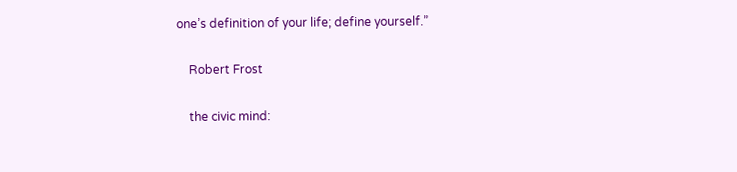one’s definition of your life; define yourself.”

    Robert Frost

    the civic mind: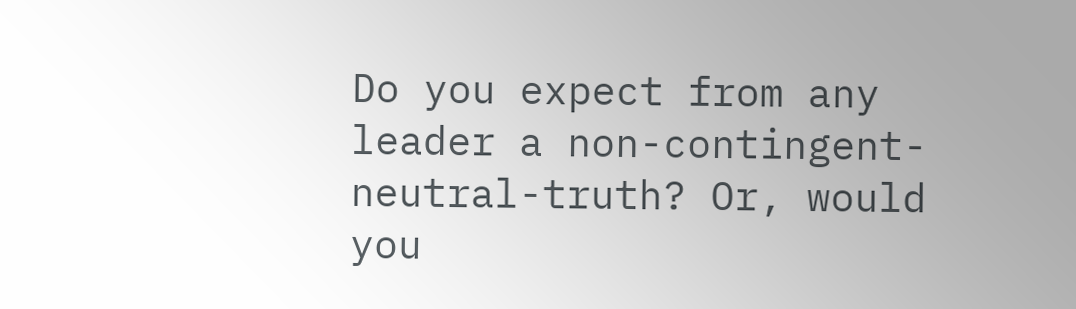Do you expect from any leader a non-contingent-neutral-truth? Or, would you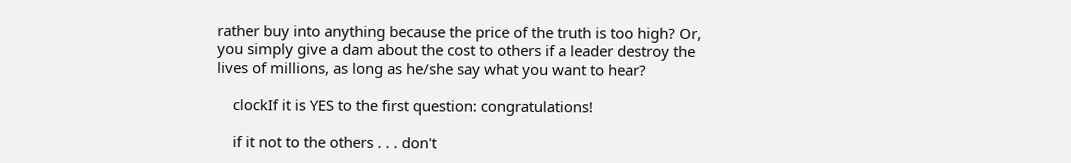rather buy into anything because the price of the truth is too high? Or, you simply give a dam about the cost to others if a leader destroy the lives of millions, as long as he/she say what you want to hear?

    clockIf it is YES to the first question: congratulations!

    if it not to the others . . . don't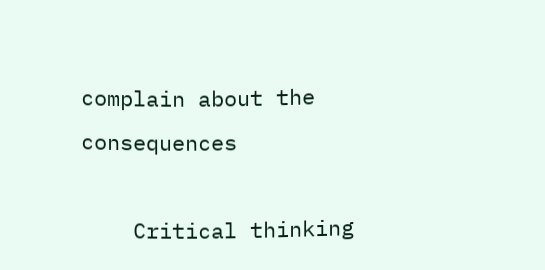complain about the consequences

    Critical thinking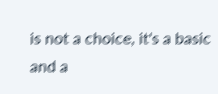is not a choice, it's a basic and a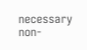necessary non-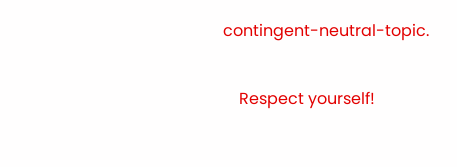contingent-neutral-topic.

    Respect yourself!